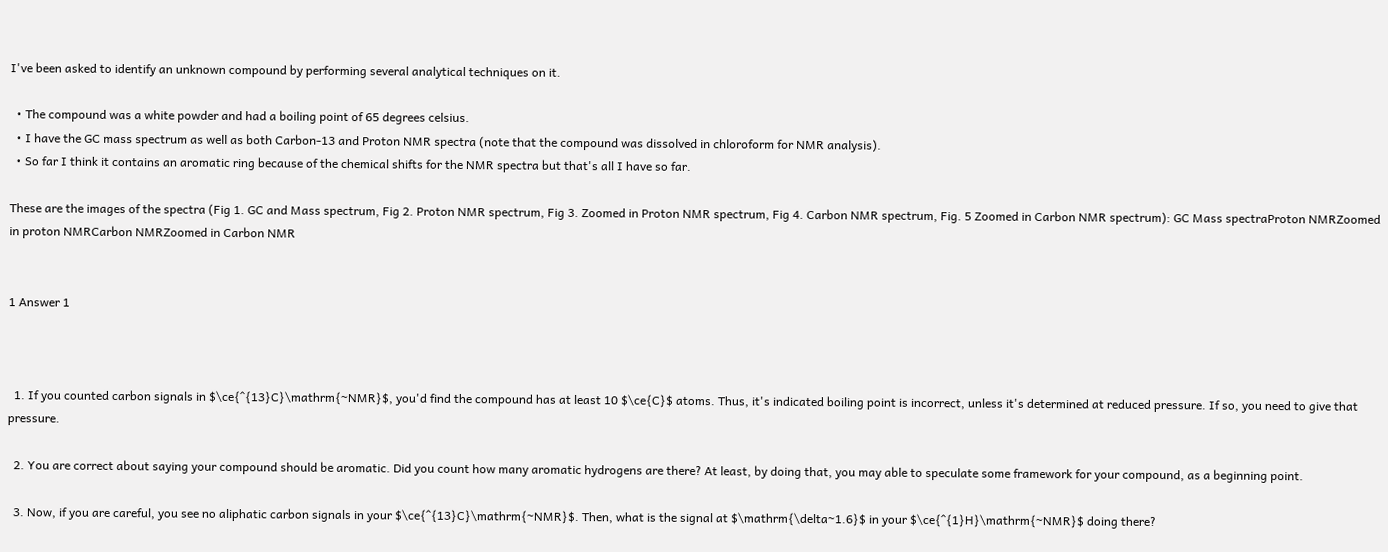I've been asked to identify an unknown compound by performing several analytical techniques on it.

  • The compound was a white powder and had a boiling point of 65 degrees celsius.
  • I have the GC mass spectrum as well as both Carbon-13 and Proton NMR spectra (note that the compound was dissolved in chloroform for NMR analysis).
  • So far I think it contains an aromatic ring because of the chemical shifts for the NMR spectra but that's all I have so far.

These are the images of the spectra (Fig 1. GC and Mass spectrum, Fig 2. Proton NMR spectrum, Fig 3. Zoomed in Proton NMR spectrum, Fig 4. Carbon NMR spectrum, Fig. 5 Zoomed in Carbon NMR spectrum): GC Mass spectraProton NMRZoomed in proton NMRCarbon NMRZoomed in Carbon NMR


1 Answer 1



  1. If you counted carbon signals in $\ce{^{13}C}\mathrm{~NMR}$, you'd find the compound has at least 10 $\ce{C}$ atoms. Thus, it's indicated boiling point is incorrect, unless it's determined at reduced pressure. If so, you need to give that pressure.

  2. You are correct about saying your compound should be aromatic. Did you count how many aromatic hydrogens are there? At least, by doing that, you may able to speculate some framework for your compound, as a beginning point.

  3. Now, if you are careful, you see no aliphatic carbon signals in your $\ce{^{13}C}\mathrm{~NMR}$. Then, what is the signal at $\mathrm{\delta~1.6}$ in your $\ce{^{1}H}\mathrm{~NMR}$ doing there?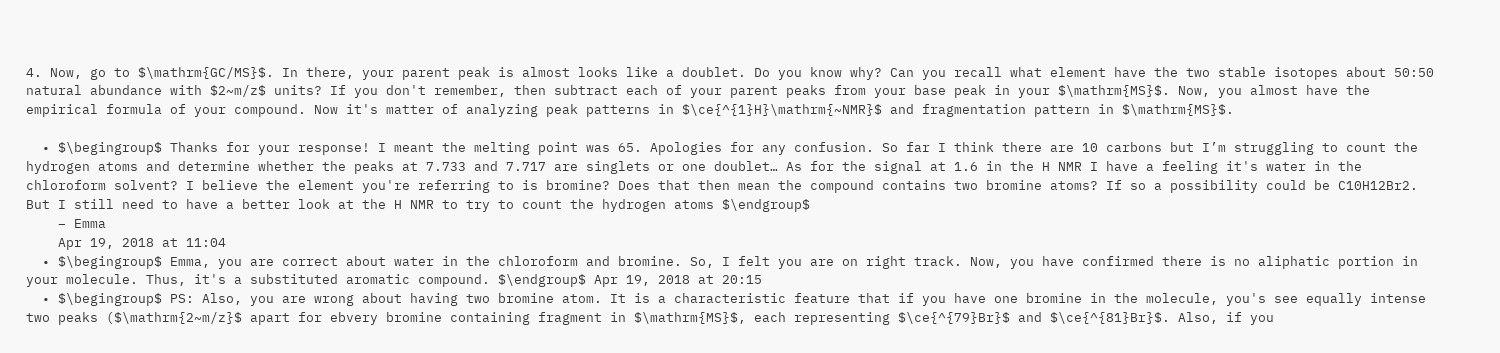4. Now, go to $\mathrm{GC/MS}$. In there, your parent peak is almost looks like a doublet. Do you know why? Can you recall what element have the two stable isotopes about 50:50 natural abundance with $2~m/z$ units? If you don't remember, then subtract each of your parent peaks from your base peak in your $\mathrm{MS}$. Now, you almost have the empirical formula of your compound. Now it's matter of analyzing peak patterns in $\ce{^{1}H}\mathrm{~NMR}$ and fragmentation pattern in $\mathrm{MS}$.

  • $\begingroup$ Thanks for your response! I meant the melting point was 65. Apologies for any confusion. So far I think there are 10 carbons but I’m struggling to count the hydrogen atoms and determine whether the peaks at 7.733 and 7.717 are singlets or one doublet… As for the signal at 1.6 in the H NMR I have a feeling it's water in the chloroform solvent? I believe the element you're referring to is bromine? Does that then mean the compound contains two bromine atoms? If so a possibility could be C10H12Br2. But I still need to have a better look at the H NMR to try to count the hydrogen atoms $\endgroup$
    – Emma
    Apr 19, 2018 at 11:04
  • $\begingroup$ Emma, you are correct about water in the chloroform and bromine. So, I felt you are on right track. Now, you have confirmed there is no aliphatic portion in your molecule. Thus, it's a substituted aromatic compound. $\endgroup$ Apr 19, 2018 at 20:15
  • $\begingroup$ PS: Also, you are wrong about having two bromine atom. It is a characteristic feature that if you have one bromine in the molecule, you's see equally intense two peaks ($\mathrm{2~m/z}$ apart for ebvery bromine containing fragment in $\mathrm{MS}$, each representing $\ce{^{79}Br}$ and $\ce{^{81}Br}$. Also, if you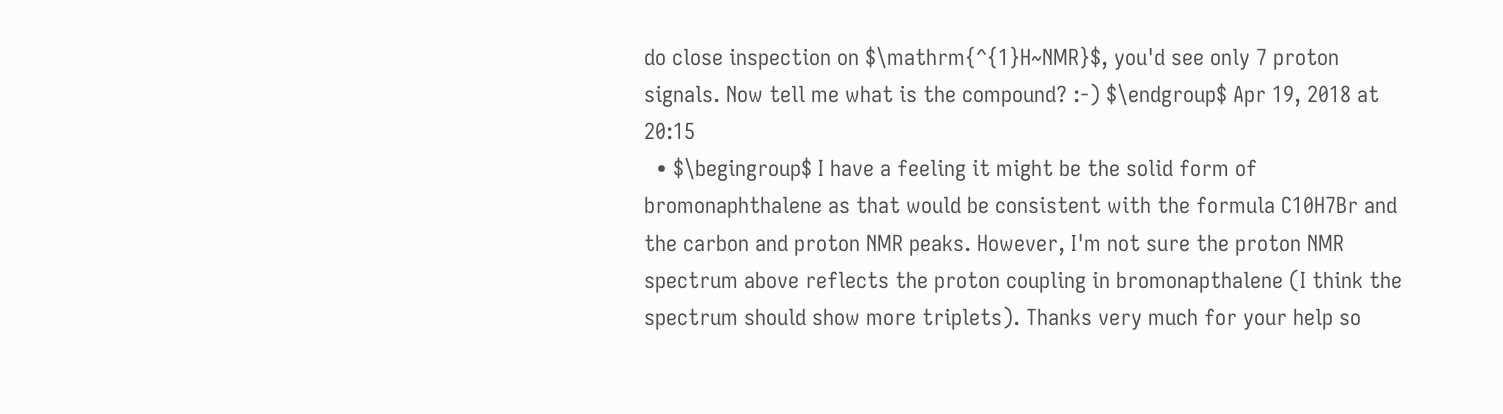do close inspection on $\mathrm{^{1}H~NMR}$, you'd see only 7 proton signals. Now tell me what is the compound? :-) $\endgroup$ Apr 19, 2018 at 20:15
  • $\begingroup$ I have a feeling it might be the solid form of bromonaphthalene as that would be consistent with the formula C10H7Br and the carbon and proton NMR peaks. However, I'm not sure the proton NMR spectrum above reflects the proton coupling in bromonapthalene (I think the spectrum should show more triplets). Thanks very much for your help so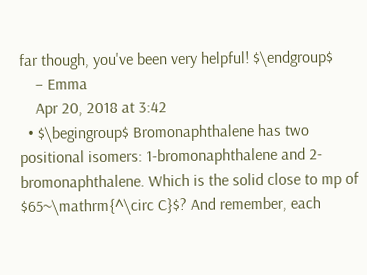far though, you've been very helpful! $\endgroup$
    – Emma
    Apr 20, 2018 at 3:42
  • $\begingroup$ Bromonaphthalene has two positional isomers: 1-bromonaphthalene and 2-bromonaphthalene. Which is the solid close to mp of $65~\mathrm{^\circ C}$? And remember, each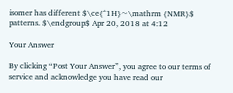isomer has different $\ce{^1H}~\mathrm {NMR}$ patterns. $\endgroup$ Apr 20, 2018 at 4:12

Your Answer

By clicking “Post Your Answer”, you agree to our terms of service and acknowledge you have read our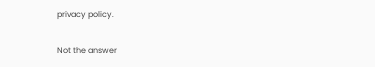privacy policy.

Not the answer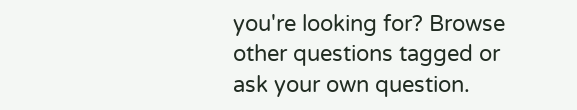you're looking for? Browse other questions tagged or ask your own question.